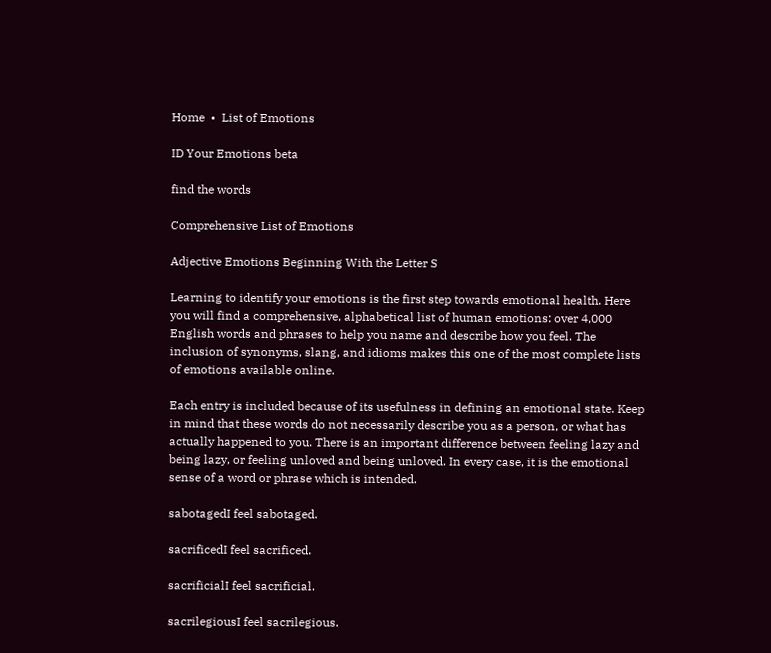Home  •  List of Emotions

ID Your Emotions beta

find the words

Comprehensive List of Emotions

Adjective Emotions Beginning With the Letter S

Learning to identify your emotions is the first step towards emotional health. Here you will find a comprehensive, alphabetical list of human emotions: over 4,000 English words and phrases to help you name and describe how you feel. The inclusion of synonyms, slang, and idioms makes this one of the most complete lists of emotions available online.

Each entry is included because of its usefulness in defining an emotional state. Keep in mind that these words do not necessarily describe you as a person, or what has actually happened to you. There is an important difference between feeling lazy and being lazy, or feeling unloved and being unloved. In every case, it is the emotional sense of a word or phrase which is intended.

sabotagedI feel sabotaged.

sacrificedI feel sacrificed.

sacrificialI feel sacrificial.

sacrilegiousI feel sacrilegious.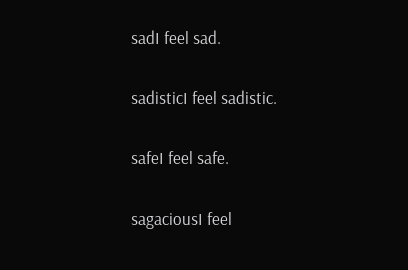sadI feel sad.

sadisticI feel sadistic.

safeI feel safe.

sagaciousI feel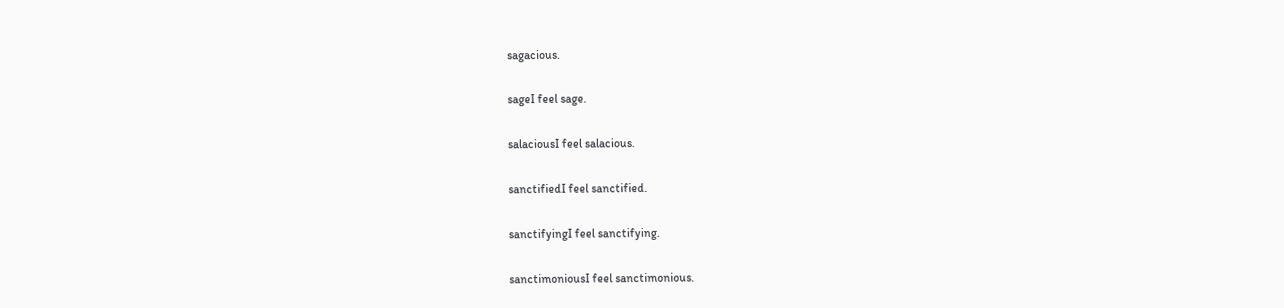sagacious.

sageI feel sage.

salaciousI feel salacious.

sanctifiedI feel sanctified.

sanctifyingI feel sanctifying.

sanctimoniousI feel sanctimonious.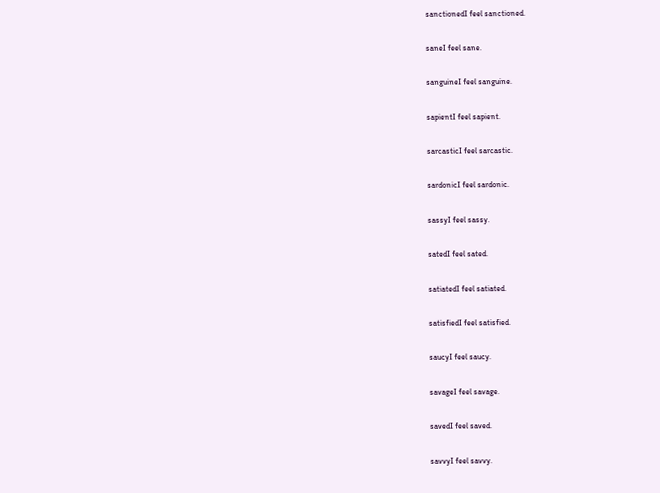sanctionedI feel sanctioned.

saneI feel sane.

sanguineI feel sanguine.

sapientI feel sapient.

sarcasticI feel sarcastic.

sardonicI feel sardonic.

sassyI feel sassy.

satedI feel sated.

satiatedI feel satiated.

satisfiedI feel satisfied.

saucyI feel saucy.

savageI feel savage.

savedI feel saved.

savvyI feel savvy.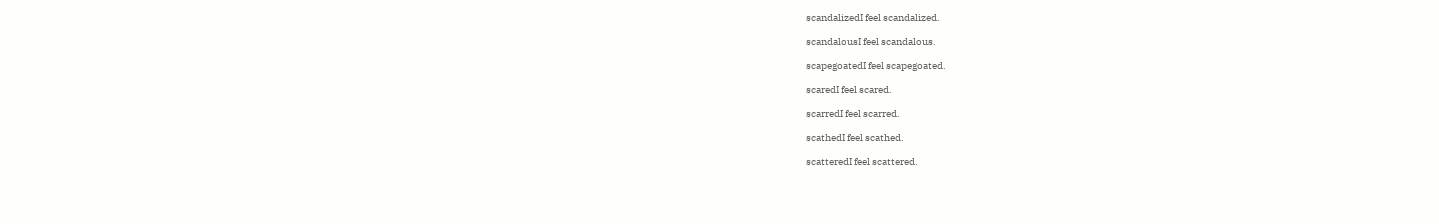scandalizedI feel scandalized.

scandalousI feel scandalous.

scapegoatedI feel scapegoated.

scaredI feel scared.

scarredI feel scarred.

scathedI feel scathed.

scatteredI feel scattered.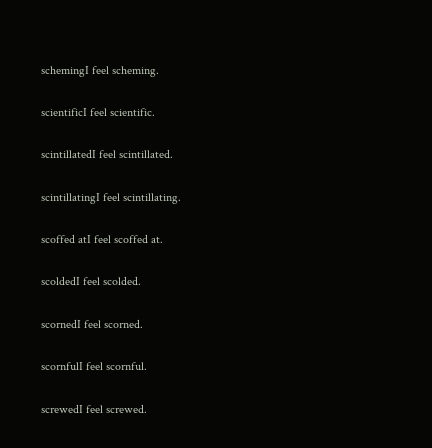schemingI feel scheming.

scientificI feel scientific.

scintillatedI feel scintillated.

scintillatingI feel scintillating.

scoffed atI feel scoffed at.

scoldedI feel scolded.

scornedI feel scorned.

scornfulI feel scornful.

screwedI feel screwed.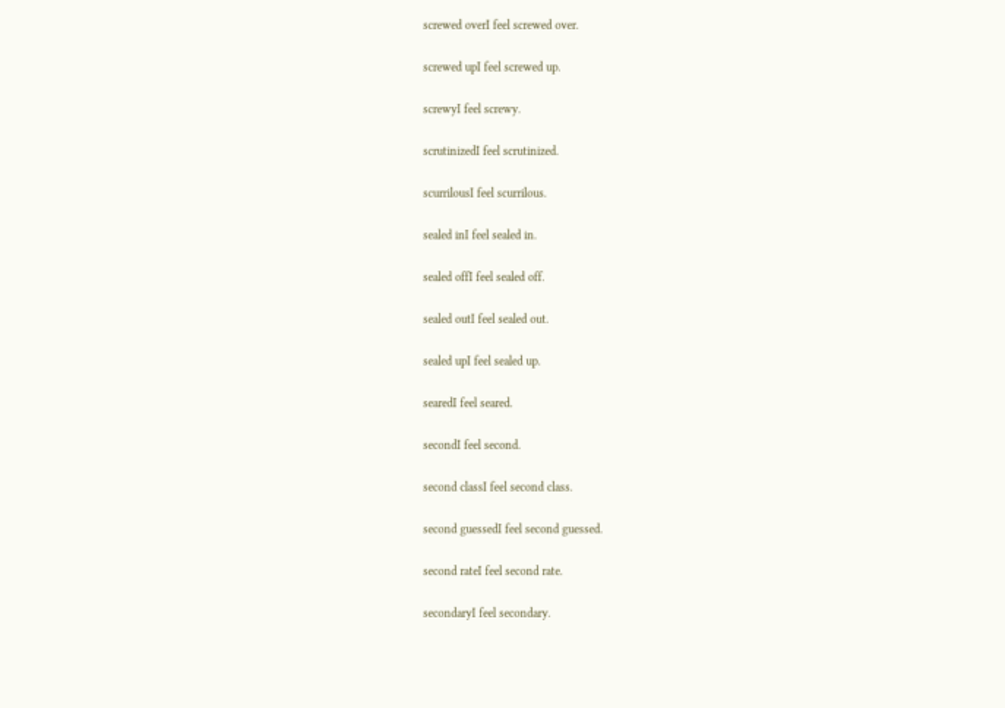screwed overI feel screwed over.

screwed upI feel screwed up.

screwyI feel screwy.

scrutinizedI feel scrutinized.

scurrilousI feel scurrilous.

sealed inI feel sealed in.

sealed offI feel sealed off.

sealed outI feel sealed out.

sealed upI feel sealed up.

searedI feel seared.

secondI feel second.

second classI feel second class.

second guessedI feel second guessed.

second rateI feel second rate.

secondaryI feel secondary.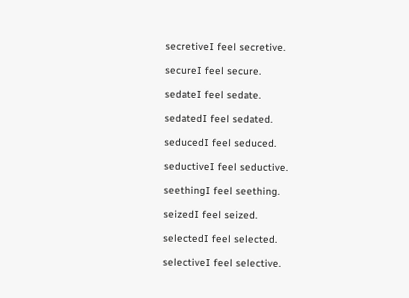secretiveI feel secretive.

secureI feel secure.

sedateI feel sedate.

sedatedI feel sedated.

seducedI feel seduced.

seductiveI feel seductive.

seethingI feel seething.

seizedI feel seized.

selectedI feel selected.

selectiveI feel selective.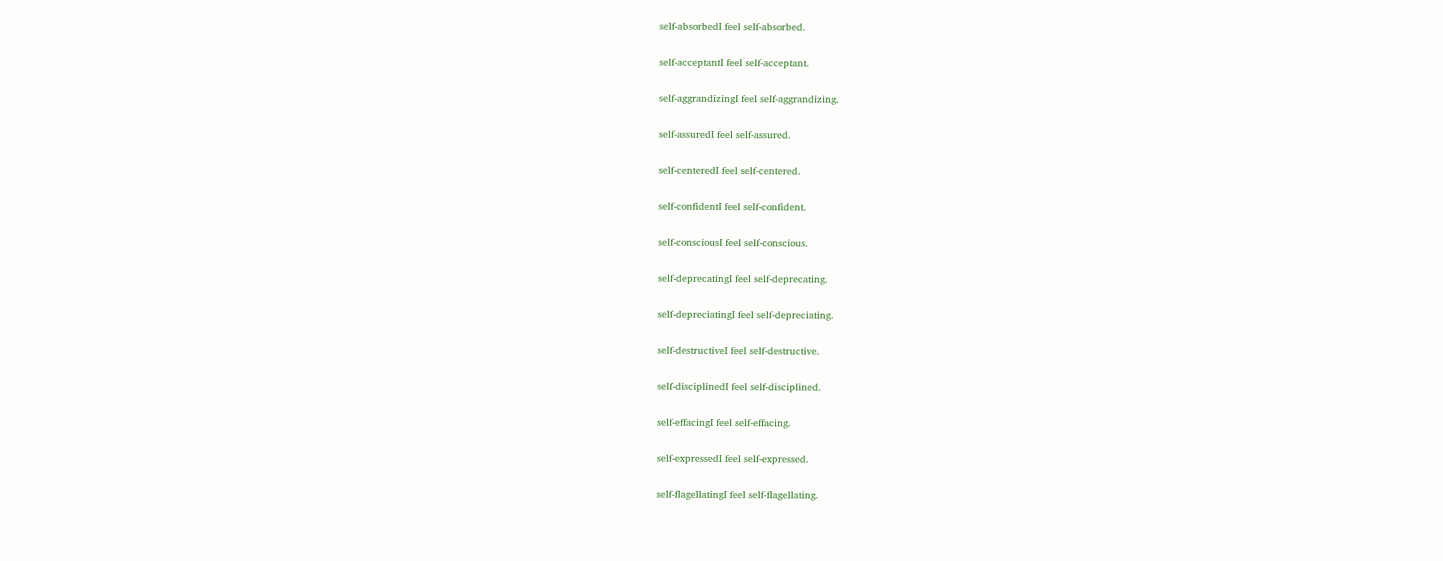self-absorbedI feel self-absorbed.

self-acceptantI feel self-acceptant.

self-aggrandizingI feel self-aggrandizing.

self-assuredI feel self-assured.

self-centeredI feel self-centered.

self-confidentI feel self-confident.

self-consciousI feel self-conscious.

self-deprecatingI feel self-deprecating.

self-depreciatingI feel self-depreciating.

self-destructiveI feel self-destructive.

self-disciplinedI feel self-disciplined.

self-effacingI feel self-effacing.

self-expressedI feel self-expressed.

self-flagellatingI feel self-flagellating.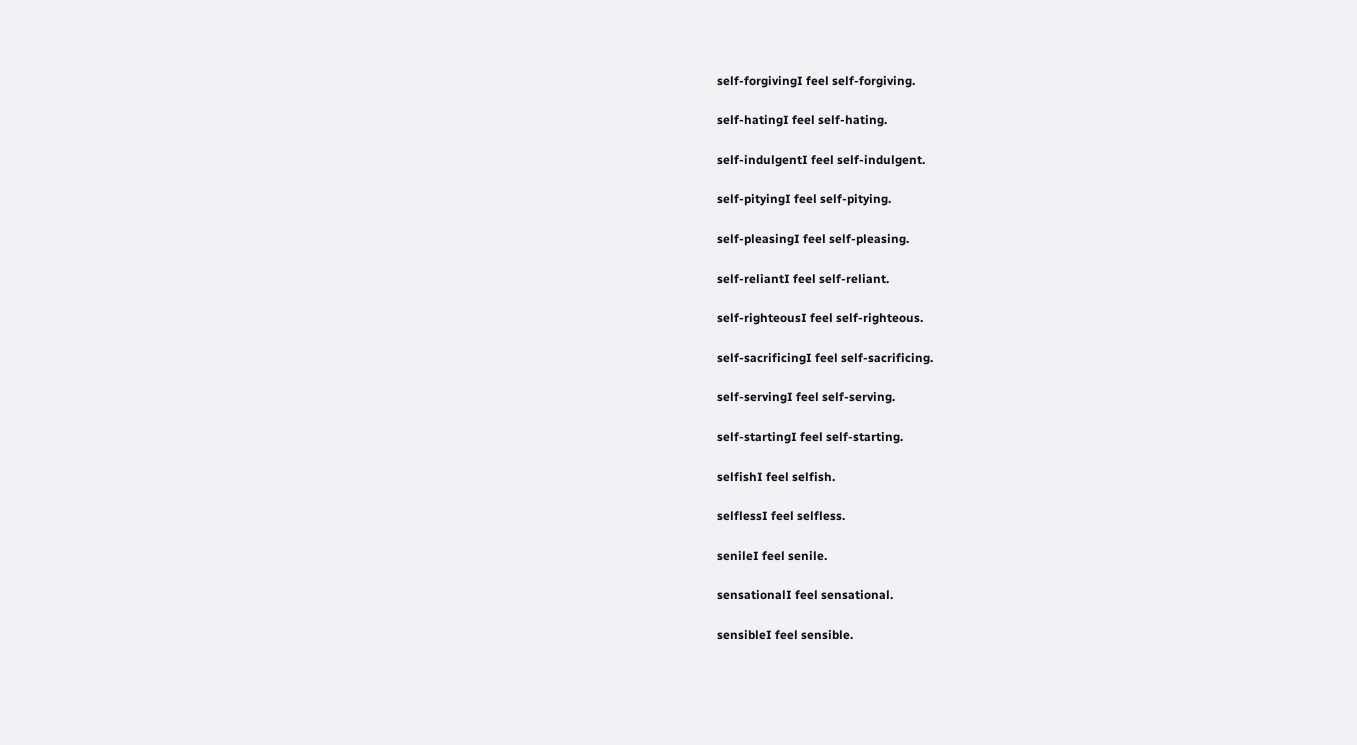self-forgivingI feel self-forgiving.

self-hatingI feel self-hating.

self-indulgentI feel self-indulgent.

self-pityingI feel self-pitying.

self-pleasingI feel self-pleasing.

self-reliantI feel self-reliant.

self-righteousI feel self-righteous.

self-sacrificingI feel self-sacrificing.

self-servingI feel self-serving.

self-startingI feel self-starting.

selfishI feel selfish.

selflessI feel selfless.

senileI feel senile.

sensationalI feel sensational.

sensibleI feel sensible.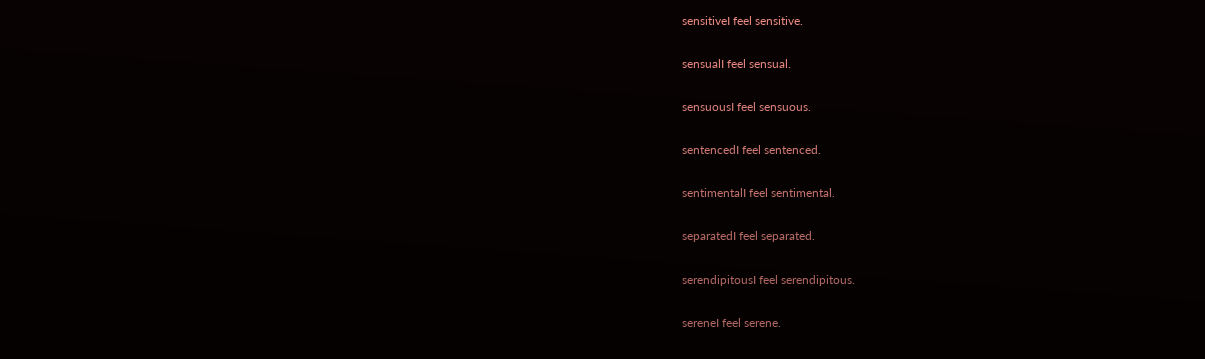sensitiveI feel sensitive.

sensualI feel sensual.

sensuousI feel sensuous.

sentencedI feel sentenced.

sentimentalI feel sentimental.

separatedI feel separated.

serendipitousI feel serendipitous.

sereneI feel serene.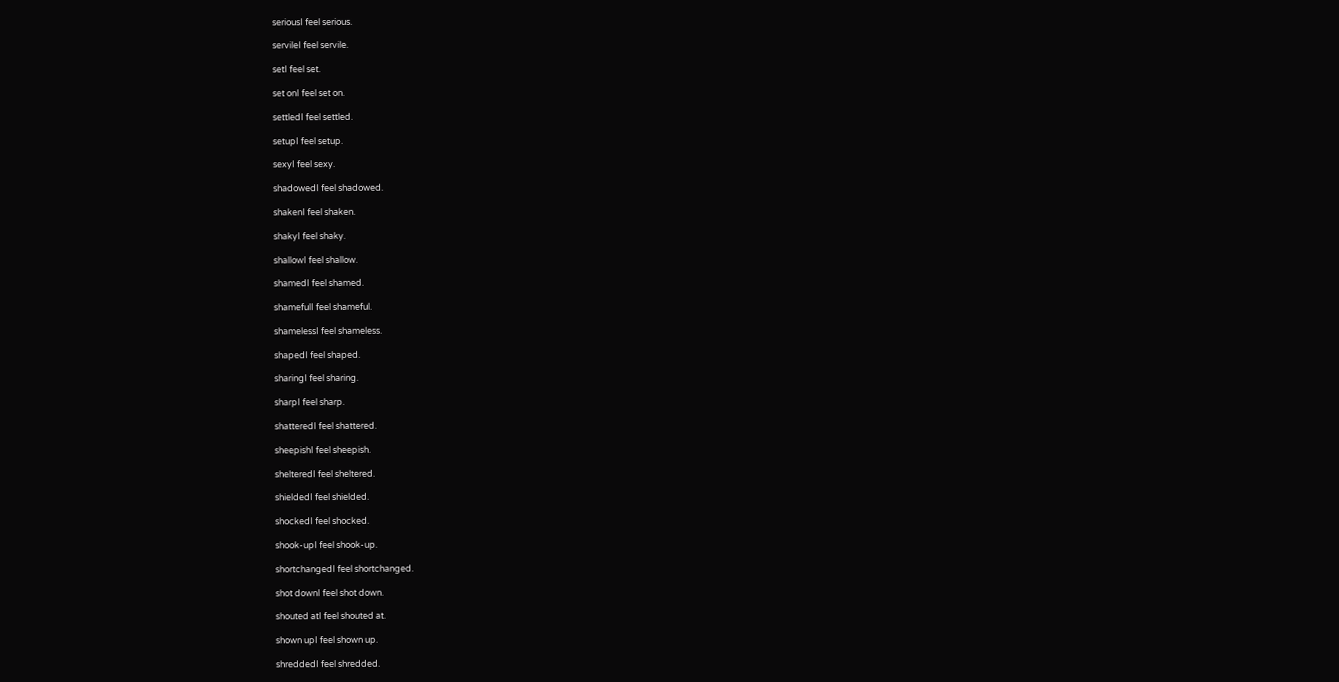seriousI feel serious.

servileI feel servile.

setI feel set.

set onI feel set on.

settledI feel settled.

setupI feel setup.

sexyI feel sexy.

shadowedI feel shadowed.

shakenI feel shaken.

shakyI feel shaky.

shallowI feel shallow.

shamedI feel shamed.

shamefulI feel shameful.

shamelessI feel shameless.

shapedI feel shaped.

sharingI feel sharing.

sharpI feel sharp.

shatteredI feel shattered.

sheepishI feel sheepish.

shelteredI feel sheltered.

shieldedI feel shielded.

shockedI feel shocked.

shook-upI feel shook-up.

shortchangedI feel shortchanged.

shot downI feel shot down.

shouted atI feel shouted at.

shown upI feel shown up.

shreddedI feel shredded.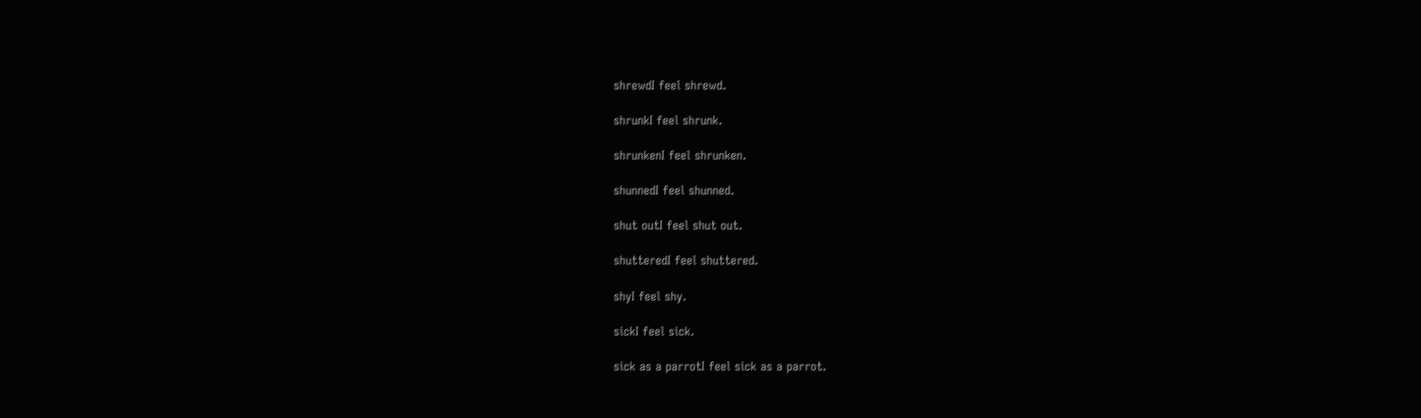shrewdI feel shrewd.

shrunkI feel shrunk.

shrunkenI feel shrunken.

shunnedI feel shunned.

shut outI feel shut out.

shutteredI feel shuttered.

shyI feel shy.

sickI feel sick.

sick as a parrotI feel sick as a parrot.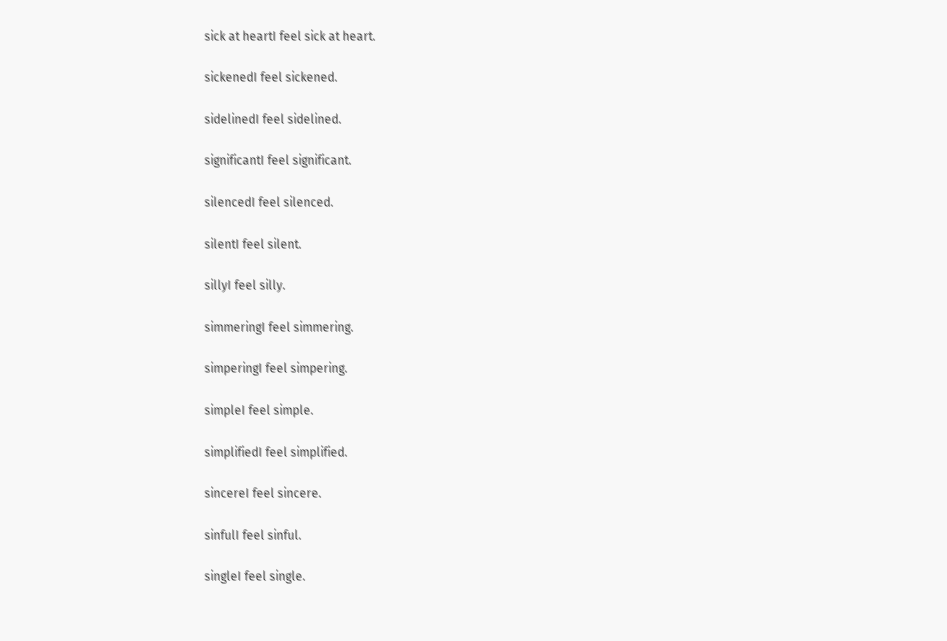sick at heartI feel sick at heart.

sickenedI feel sickened.

sidelinedI feel sidelined.

significantI feel significant.

silencedI feel silenced.

silentI feel silent.

sillyI feel silly.

simmeringI feel simmering.

simperingI feel simpering.

simpleI feel simple.

simplifiedI feel simplified.

sincereI feel sincere.

sinfulI feel sinful.

singleI feel single.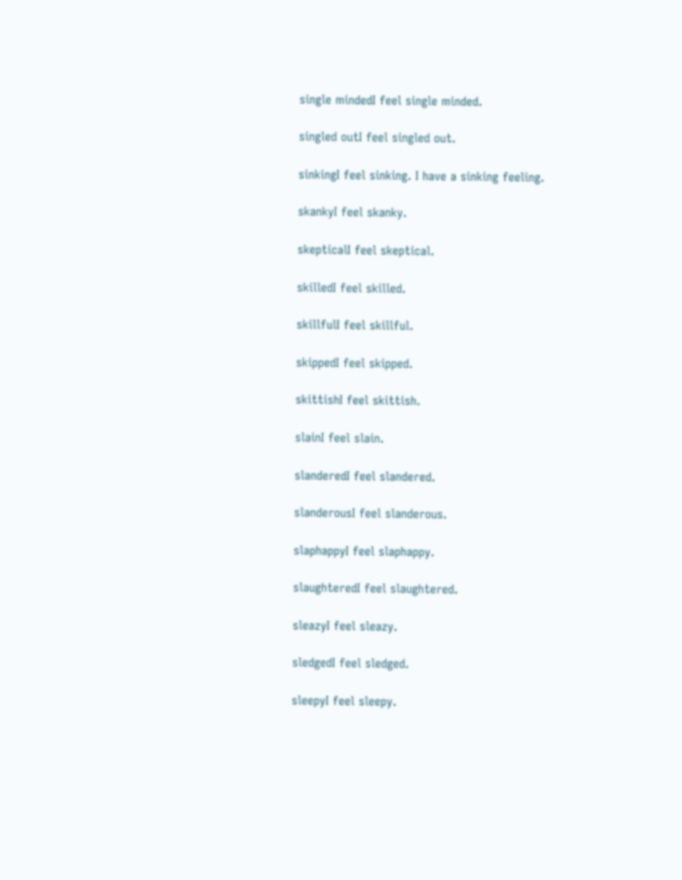single mindedI feel single minded.

singled outI feel singled out.

sinkingI feel sinking. I have a sinking feeling.

skankyI feel skanky.

skepticalI feel skeptical.

skilledI feel skilled.

skillfulI feel skillful.

skippedI feel skipped.

skittishI feel skittish.

slainI feel slain.

slanderedI feel slandered.

slanderousI feel slanderous.

slaphappyI feel slaphappy.

slaughteredI feel slaughtered.

sleazyI feel sleazy.

sledgedI feel sledged.

sleepyI feel sleepy.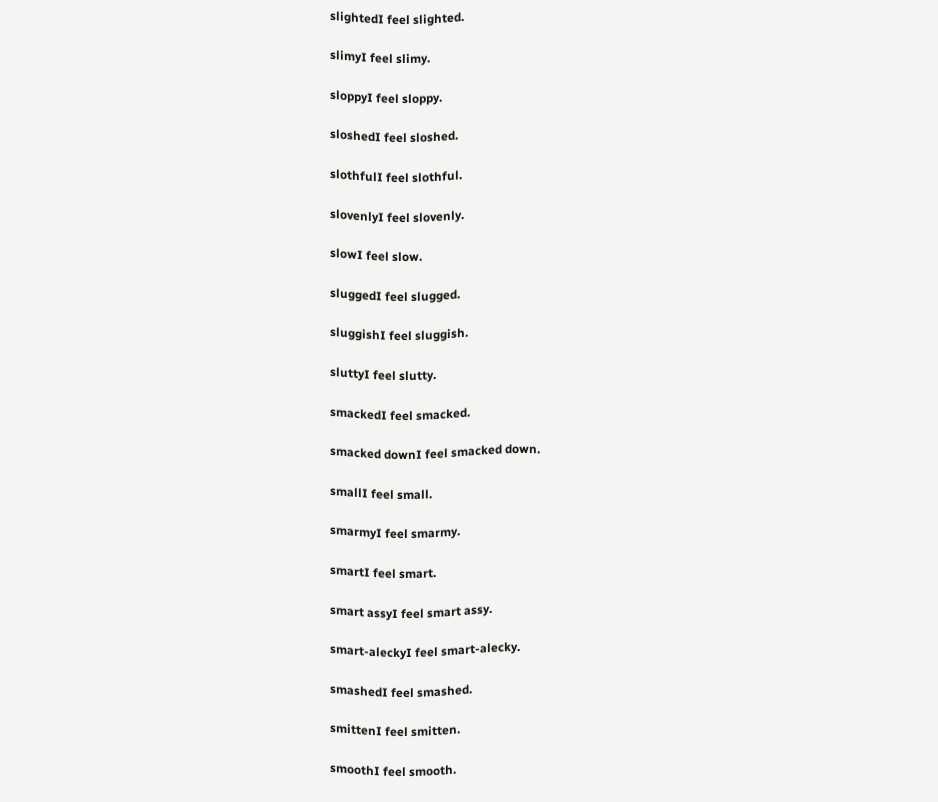slightedI feel slighted.

slimyI feel slimy.

sloppyI feel sloppy.

sloshedI feel sloshed.

slothfulI feel slothful.

slovenlyI feel slovenly.

slowI feel slow.

sluggedI feel slugged.

sluggishI feel sluggish.

sluttyI feel slutty.

smackedI feel smacked.

smacked downI feel smacked down.

smallI feel small.

smarmyI feel smarmy.

smartI feel smart.

smart assyI feel smart assy.

smart-aleckyI feel smart-alecky.

smashedI feel smashed.

smittenI feel smitten.

smoothI feel smooth.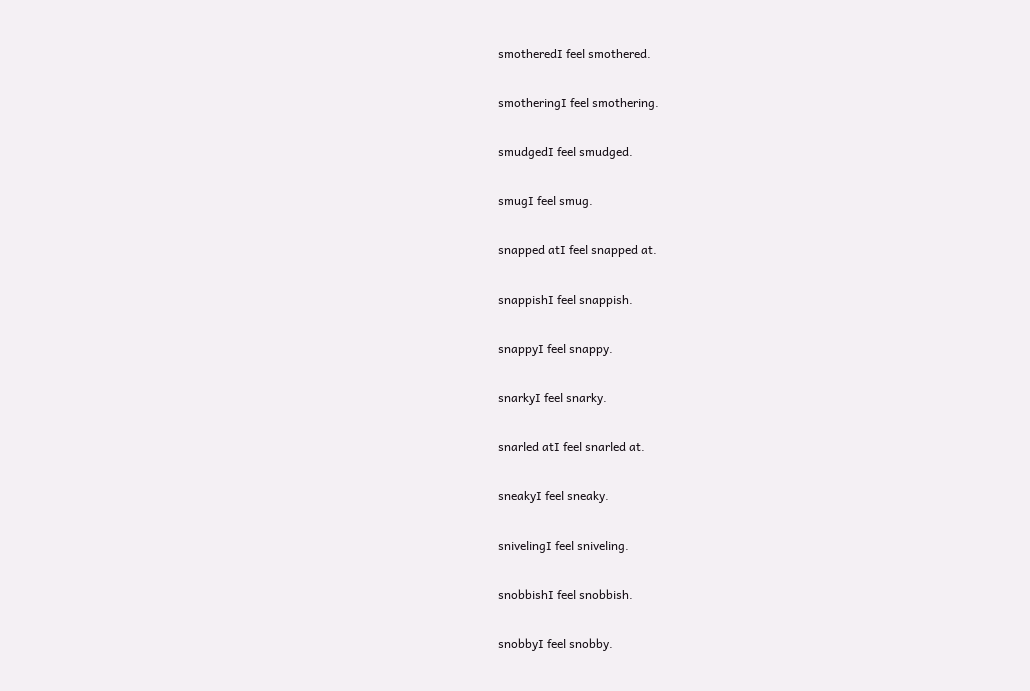smotheredI feel smothered.

smotheringI feel smothering.

smudgedI feel smudged.

smugI feel smug.

snapped atI feel snapped at.

snappishI feel snappish.

snappyI feel snappy.

snarkyI feel snarky.

snarled atI feel snarled at.

sneakyI feel sneaky.

snivelingI feel sniveling.

snobbishI feel snobbish.

snobbyI feel snobby.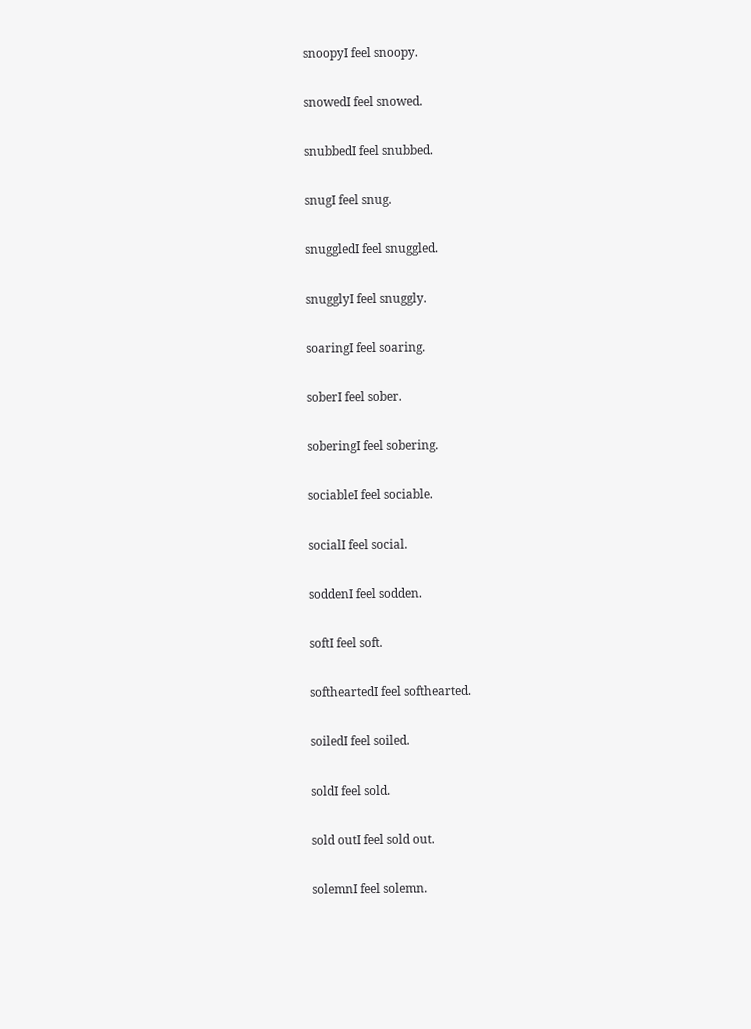snoopyI feel snoopy.

snowedI feel snowed.

snubbedI feel snubbed.

snugI feel snug.

snuggledI feel snuggled.

snugglyI feel snuggly.

soaringI feel soaring.

soberI feel sober.

soberingI feel sobering.

sociableI feel sociable.

socialI feel social.

soddenI feel sodden.

softI feel soft.

softheartedI feel softhearted.

soiledI feel soiled.

soldI feel sold.

sold outI feel sold out.

solemnI feel solemn.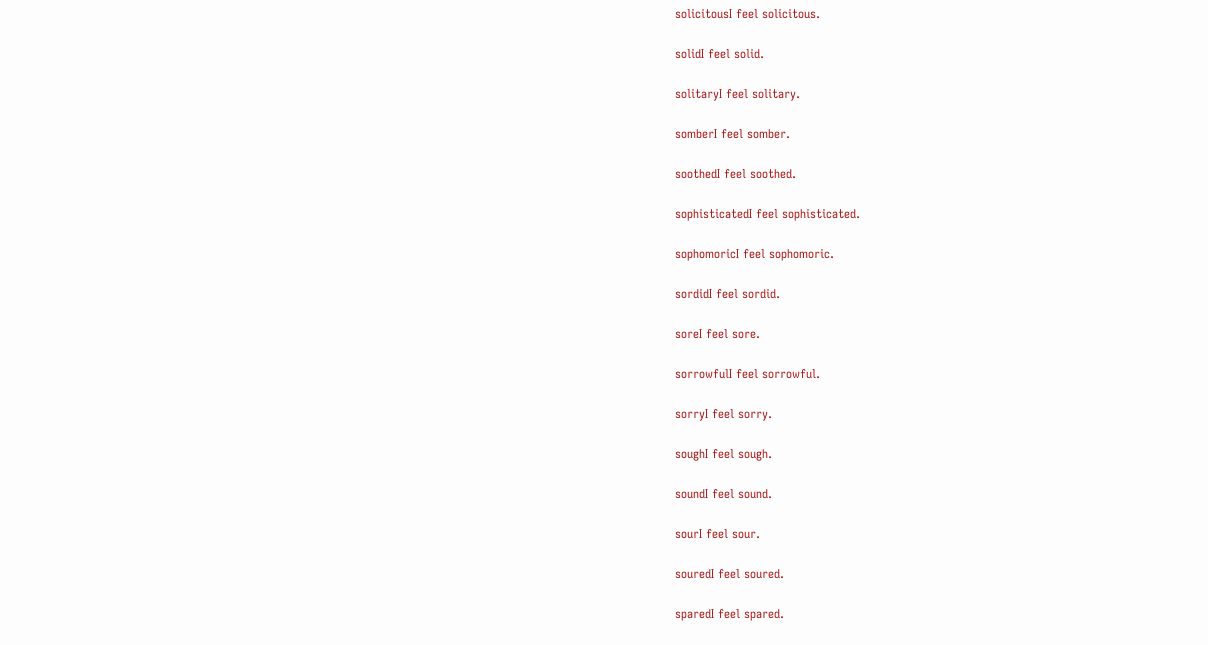solicitousI feel solicitous.

solidI feel solid.

solitaryI feel solitary.

somberI feel somber.

soothedI feel soothed.

sophisticatedI feel sophisticated.

sophomoricI feel sophomoric.

sordidI feel sordid.

soreI feel sore.

sorrowfulI feel sorrowful.

sorryI feel sorry.

soughI feel sough.

soundI feel sound.

sourI feel sour.

souredI feel soured.

sparedI feel spared.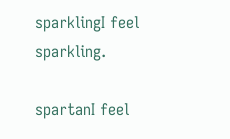sparklingI feel sparkling.

spartanI feel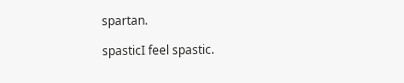spartan.

spasticI feel spastic.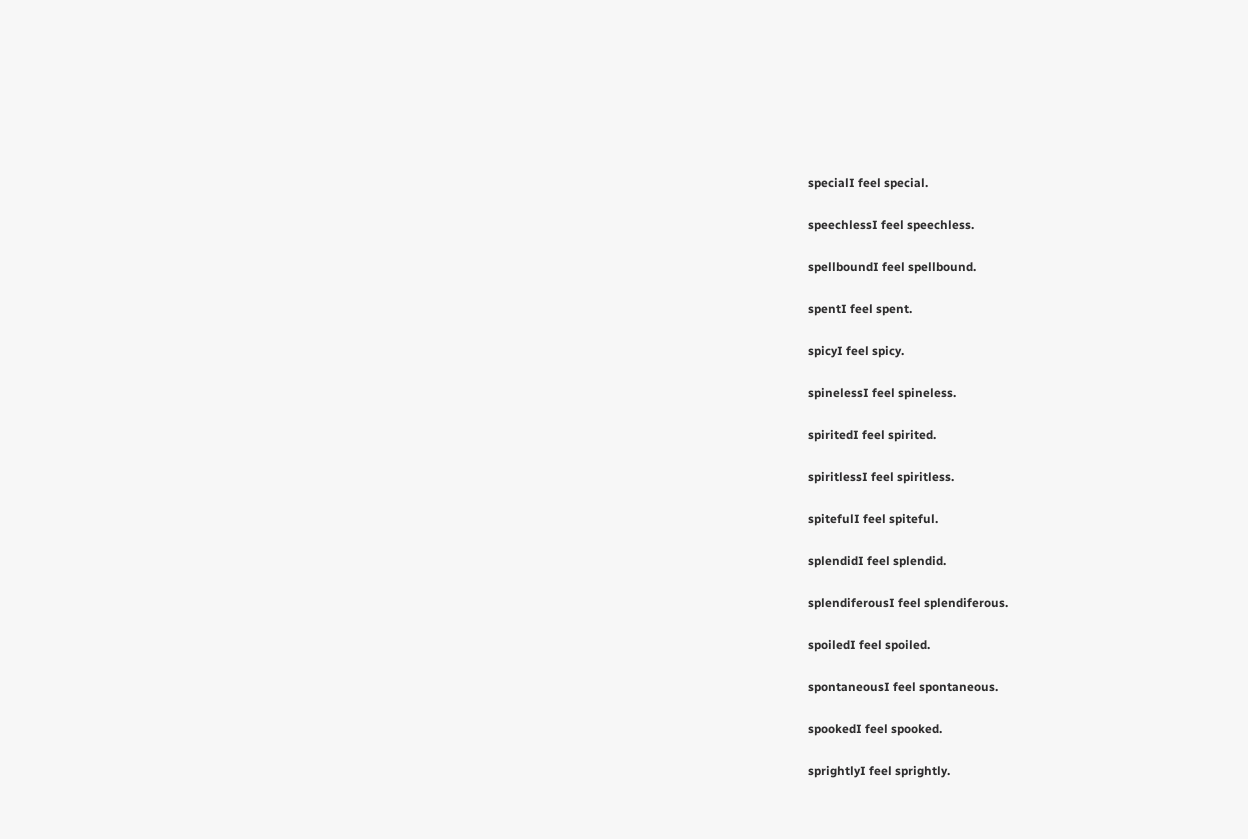specialI feel special.

speechlessI feel speechless.

spellboundI feel spellbound.

spentI feel spent.

spicyI feel spicy.

spinelessI feel spineless.

spiritedI feel spirited.

spiritlessI feel spiritless.

spitefulI feel spiteful.

splendidI feel splendid.

splendiferousI feel splendiferous.

spoiledI feel spoiled.

spontaneousI feel spontaneous.

spookedI feel spooked.

sprightlyI feel sprightly.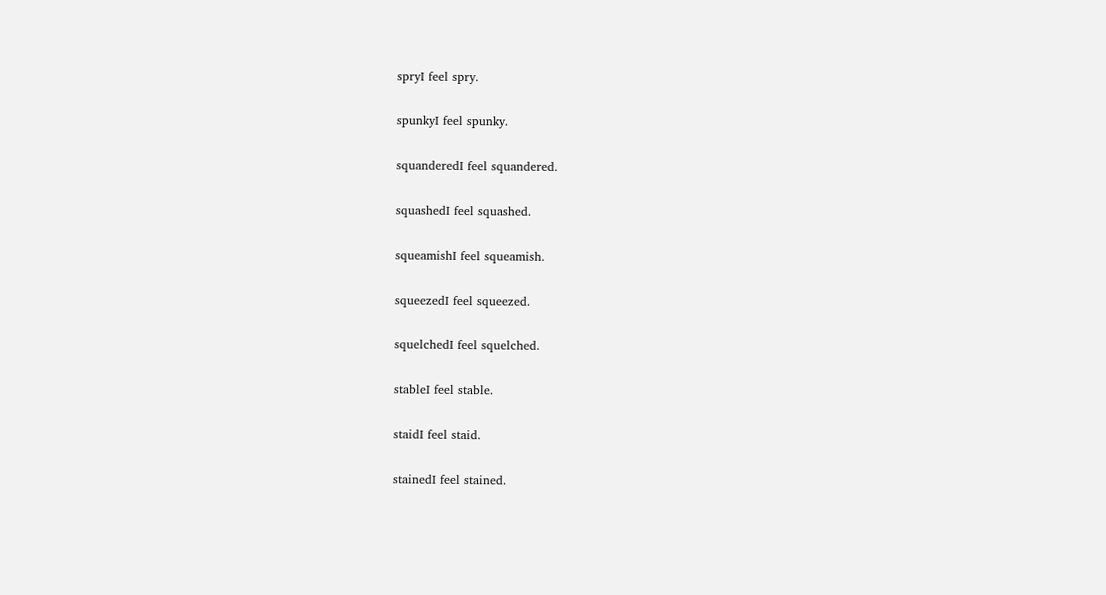spryI feel spry.

spunkyI feel spunky.

squanderedI feel squandered.

squashedI feel squashed.

squeamishI feel squeamish.

squeezedI feel squeezed.

squelchedI feel squelched.

stableI feel stable.

staidI feel staid.

stainedI feel stained.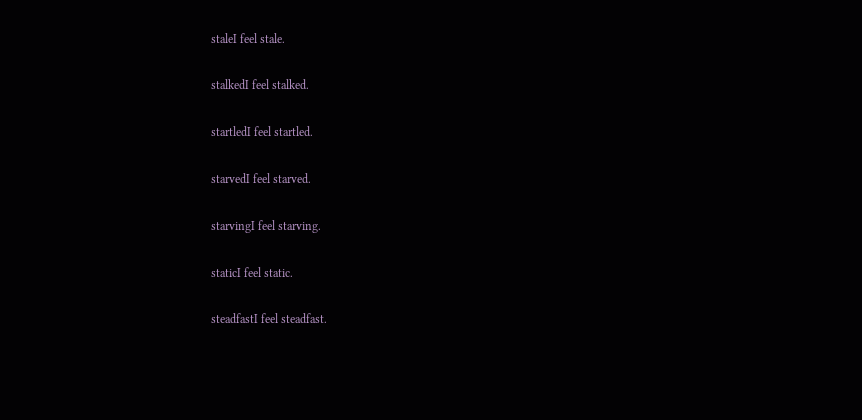staleI feel stale.

stalkedI feel stalked.

startledI feel startled.

starvedI feel starved.

starvingI feel starving.

staticI feel static.

steadfastI feel steadfast.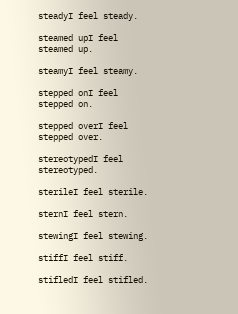steadyI feel steady.

steamed upI feel steamed up.

steamyI feel steamy.

stepped onI feel stepped on.

stepped overI feel stepped over.

stereotypedI feel stereotyped.

sterileI feel sterile.

sternI feel stern.

stewingI feel stewing.

stiffI feel stiff.

stifledI feel stifled.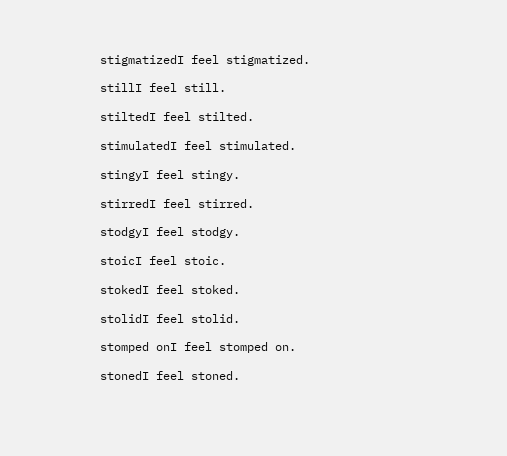stigmatizedI feel stigmatized.

stillI feel still.

stiltedI feel stilted.

stimulatedI feel stimulated.

stingyI feel stingy.

stirredI feel stirred.

stodgyI feel stodgy.

stoicI feel stoic.

stokedI feel stoked.

stolidI feel stolid.

stomped onI feel stomped on.

stonedI feel stoned.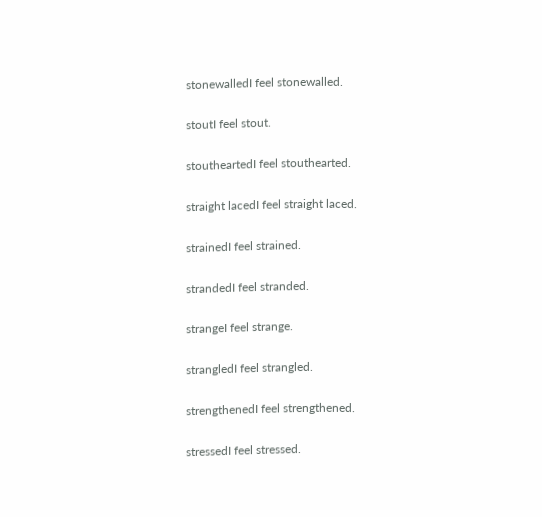stonewalledI feel stonewalled.

stoutI feel stout.

stoutheartedI feel stouthearted.

straight lacedI feel straight laced.

strainedI feel strained.

strandedI feel stranded.

strangeI feel strange.

strangledI feel strangled.

strengthenedI feel strengthened.

stressedI feel stressed.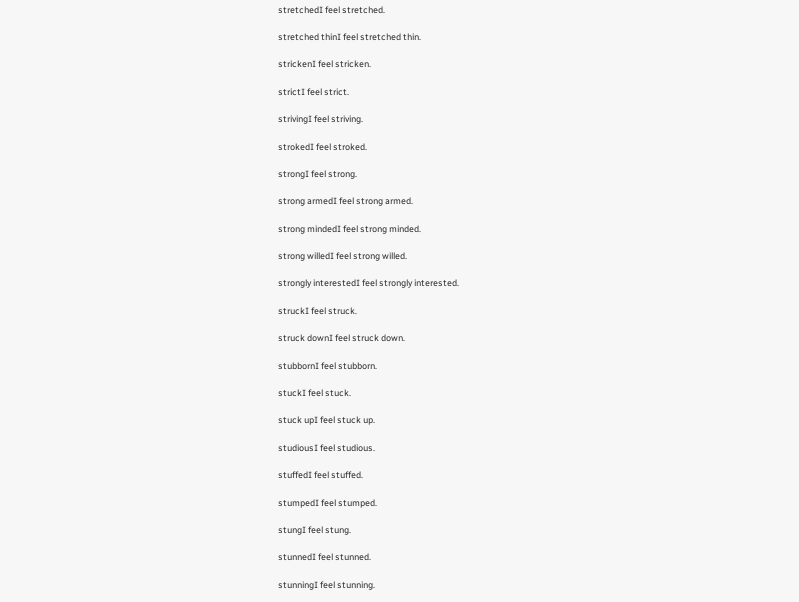stretchedI feel stretched.

stretched thinI feel stretched thin.

strickenI feel stricken.

strictI feel strict.

strivingI feel striving.

strokedI feel stroked.

strongI feel strong.

strong armedI feel strong armed.

strong mindedI feel strong minded.

strong willedI feel strong willed.

strongly interestedI feel strongly interested.

struckI feel struck.

struck downI feel struck down.

stubbornI feel stubborn.

stuckI feel stuck.

stuck upI feel stuck up.

studiousI feel studious.

stuffedI feel stuffed.

stumpedI feel stumped.

stungI feel stung.

stunnedI feel stunned.

stunningI feel stunning.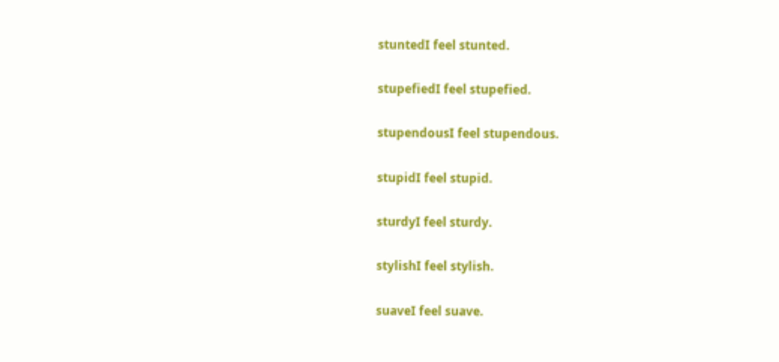stuntedI feel stunted.

stupefiedI feel stupefied.

stupendousI feel stupendous.

stupidI feel stupid.

sturdyI feel sturdy.

stylishI feel stylish.

suaveI feel suave.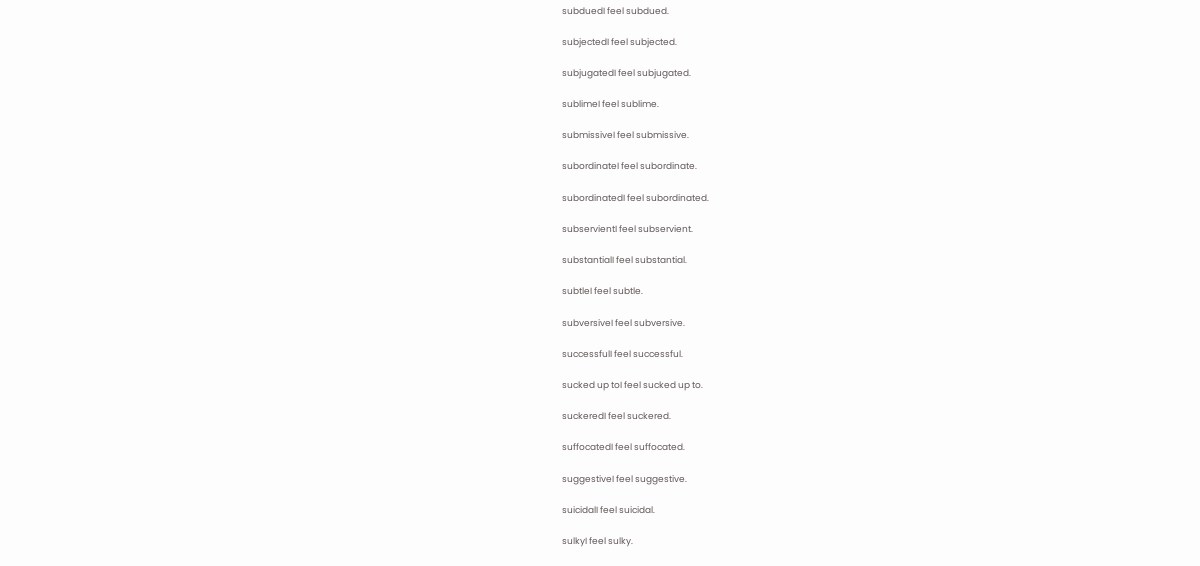subduedI feel subdued.

subjectedI feel subjected.

subjugatedI feel subjugated.

sublimeI feel sublime.

submissiveI feel submissive.

subordinateI feel subordinate.

subordinatedI feel subordinated.

subservientI feel subservient.

substantialI feel substantial.

subtleI feel subtle.

subversiveI feel subversive.

successfulI feel successful.

sucked up toI feel sucked up to.

suckeredI feel suckered.

suffocatedI feel suffocated.

suggestiveI feel suggestive.

suicidalI feel suicidal.

sulkyI feel sulky.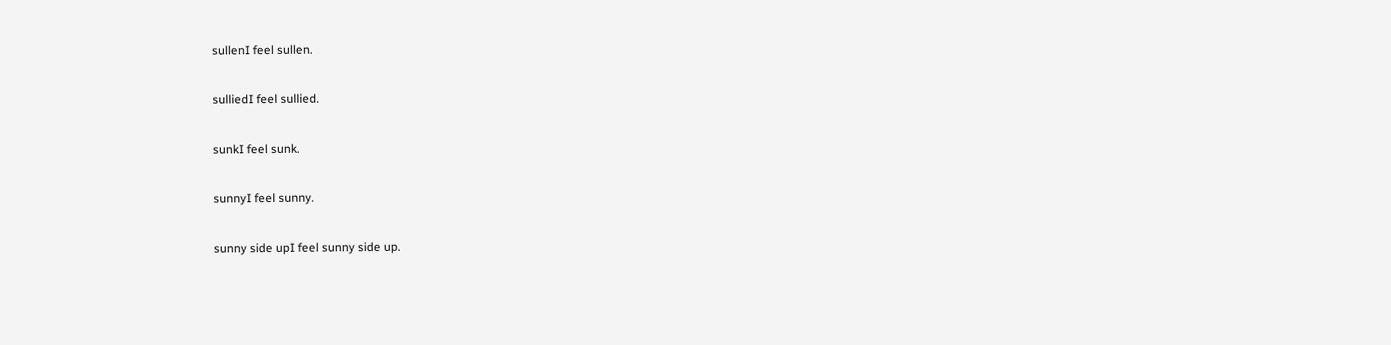sullenI feel sullen.

sulliedI feel sullied.

sunkI feel sunk.

sunnyI feel sunny.

sunny side upI feel sunny side up.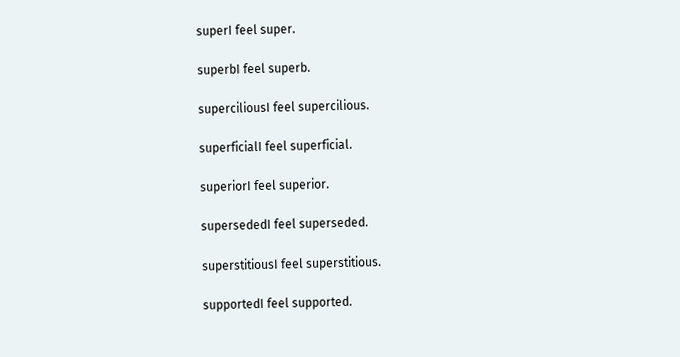superI feel super.

superbI feel superb.

superciliousI feel supercilious.

superficialI feel superficial.

superiorI feel superior.

supersededI feel superseded.

superstitiousI feel superstitious.

supportedI feel supported.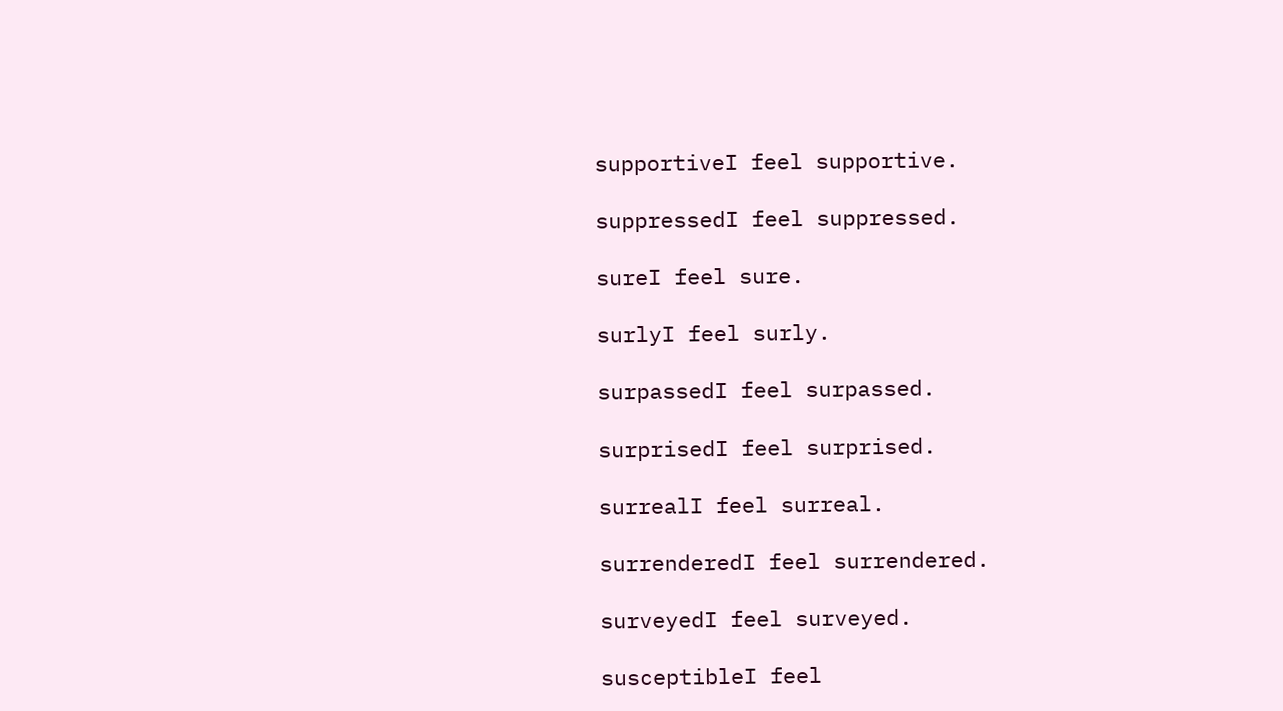supportiveI feel supportive.

suppressedI feel suppressed.

sureI feel sure.

surlyI feel surly.

surpassedI feel surpassed.

surprisedI feel surprised.

surrealI feel surreal.

surrenderedI feel surrendered.

surveyedI feel surveyed.

susceptibleI feel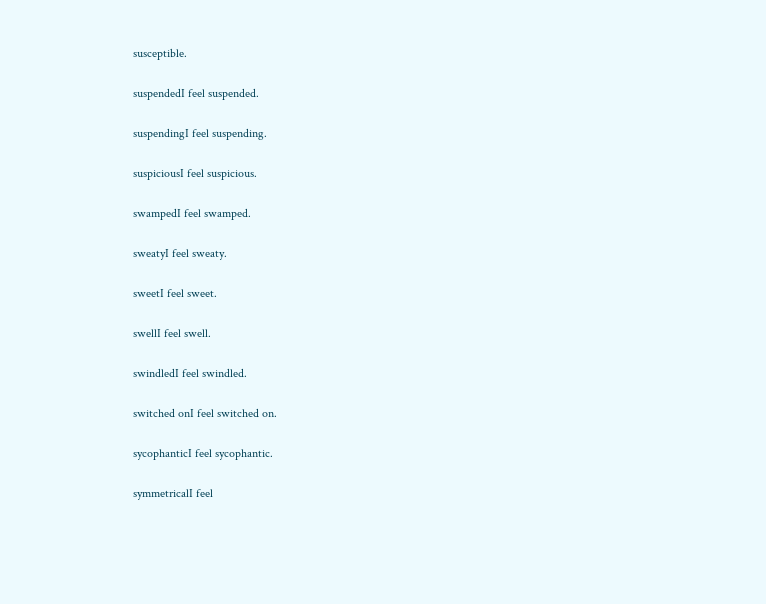susceptible.

suspendedI feel suspended.

suspendingI feel suspending.

suspiciousI feel suspicious.

swampedI feel swamped.

sweatyI feel sweaty.

sweetI feel sweet.

swellI feel swell.

swindledI feel swindled.

switched onI feel switched on.

sycophanticI feel sycophantic.

symmetricalI feel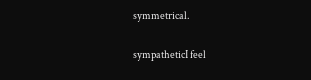symmetrical.

sympatheticI feel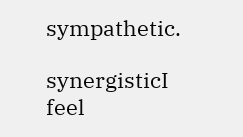sympathetic.

synergisticI feel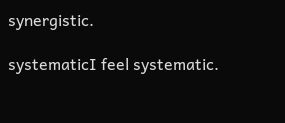synergistic.

systematicI feel systematic.